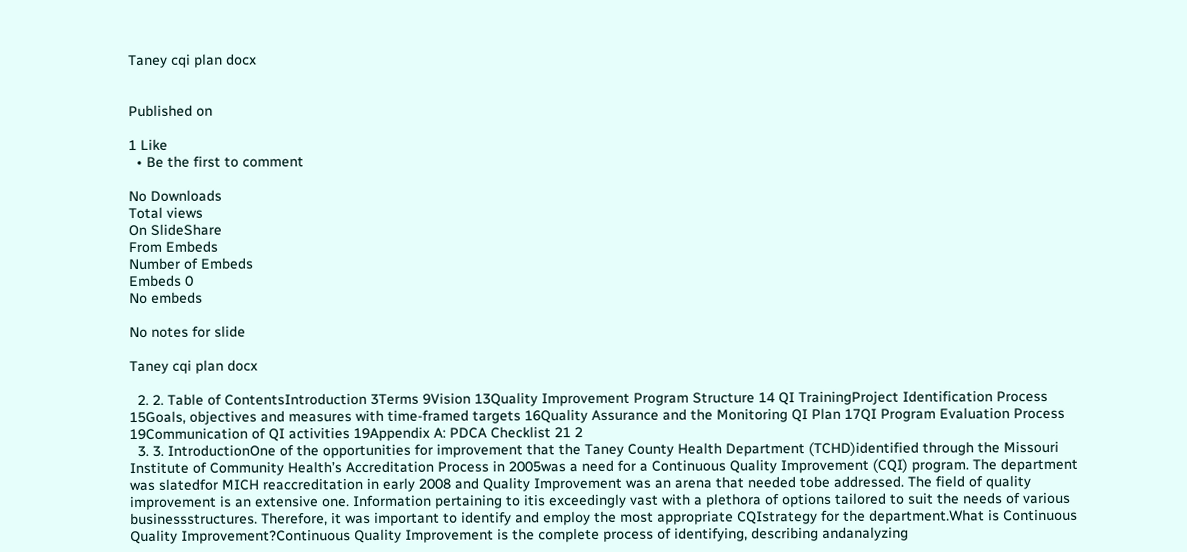Taney cqi plan docx


Published on

1 Like
  • Be the first to comment

No Downloads
Total views
On SlideShare
From Embeds
Number of Embeds
Embeds 0
No embeds

No notes for slide

Taney cqi plan docx

  2. 2. Table of ContentsIntroduction 3Terms 9Vision 13Quality Improvement Program Structure 14 QI TrainingProject Identification Process 15Goals, objectives and measures with time-framed targets 16Quality Assurance and the Monitoring QI Plan 17QI Program Evaluation Process 19Communication of QI activities 19Appendix A: PDCA Checklist 21 2
  3. 3. IntroductionOne of the opportunities for improvement that the Taney County Health Department (TCHD)identified through the Missouri Institute of Community Health’s Accreditation Process in 2005was a need for a Continuous Quality Improvement (CQI) program. The department was slatedfor MICH reaccreditation in early 2008 and Quality Improvement was an arena that needed tobe addressed. The field of quality improvement is an extensive one. Information pertaining to itis exceedingly vast with a plethora of options tailored to suit the needs of various businessstructures. Therefore, it was important to identify and employ the most appropriate CQIstrategy for the department.What is Continuous Quality Improvement?Continuous Quality Improvement is the complete process of identifying, describing andanalyzing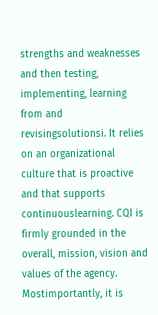strengths and weaknesses and then testing, implementing, learning from and revisingsolutionsi. It relies on an organizational culture that is proactive and that supports continuouslearning. CQI is firmly grounded in the overall, mission, vision and values of the agency. Mostimportantly, it is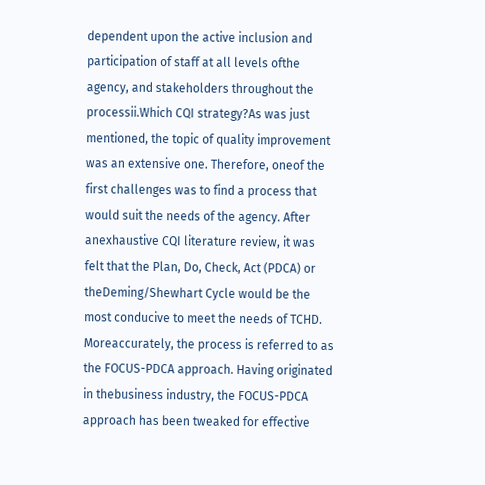dependent upon the active inclusion and participation of staff at all levels ofthe agency, and stakeholders throughout the processii.Which CQI strategy?As was just mentioned, the topic of quality improvement was an extensive one. Therefore, oneof the first challenges was to find a process that would suit the needs of the agency. After anexhaustive CQI literature review, it was felt that the Plan, Do, Check, Act (PDCA) or theDeming/Shewhart Cycle would be the most conducive to meet the needs of TCHD. Moreaccurately, the process is referred to as the FOCUS-PDCA approach. Having originated in thebusiness industry, the FOCUS-PDCA approach has been tweaked for effective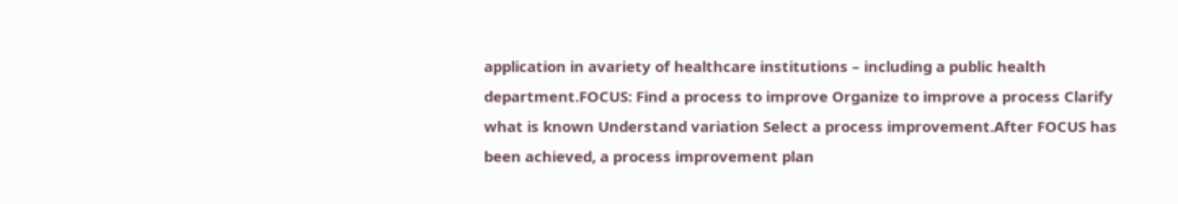application in avariety of healthcare institutions – including a public health department.FOCUS: Find a process to improve Organize to improve a process Clarify what is known Understand variation Select a process improvement.After FOCUS has been achieved, a process improvement plan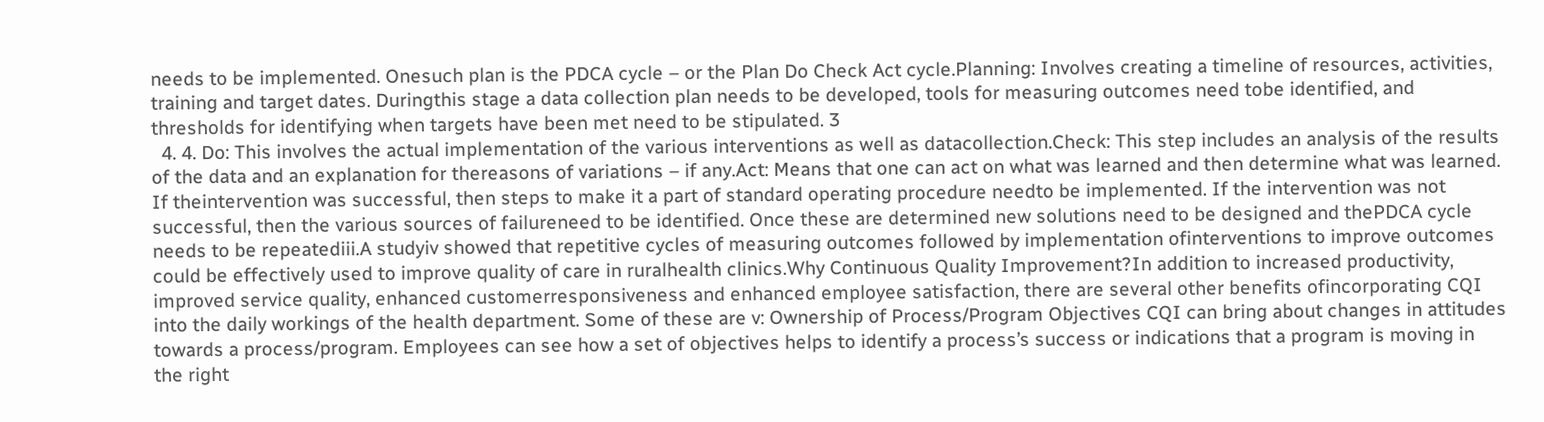needs to be implemented. Onesuch plan is the PDCA cycle – or the Plan Do Check Act cycle.Planning: Involves creating a timeline of resources, activities, training and target dates. Duringthis stage a data collection plan needs to be developed, tools for measuring outcomes need tobe identified, and thresholds for identifying when targets have been met need to be stipulated. 3
  4. 4. Do: This involves the actual implementation of the various interventions as well as datacollection.Check: This step includes an analysis of the results of the data and an explanation for thereasons of variations – if any.Act: Means that one can act on what was learned and then determine what was learned. If theintervention was successful, then steps to make it a part of standard operating procedure needto be implemented. If the intervention was not successful, then the various sources of failureneed to be identified. Once these are determined new solutions need to be designed and thePDCA cycle needs to be repeatediii.A studyiv showed that repetitive cycles of measuring outcomes followed by implementation ofinterventions to improve outcomes could be effectively used to improve quality of care in ruralhealth clinics.Why Continuous Quality Improvement?In addition to increased productivity, improved service quality, enhanced customerresponsiveness and enhanced employee satisfaction, there are several other benefits ofincorporating CQI into the daily workings of the health department. Some of these are v: Ownership of Process/Program Objectives CQI can bring about changes in attitudes towards a process/program. Employees can see how a set of objectives helps to identify a process’s success or indications that a program is moving in the right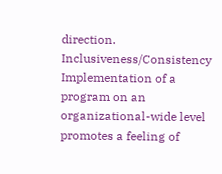direction. Inclusiveness/Consistency Implementation of a program on an organizational-wide level promotes a feeling of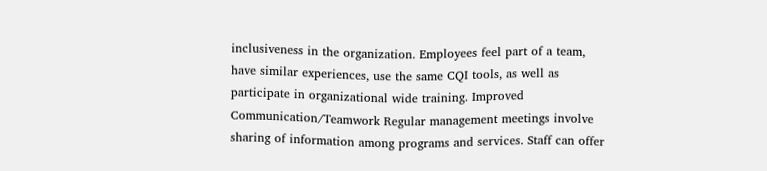inclusiveness in the organization. Employees feel part of a team, have similar experiences, use the same CQI tools, as well as participate in organizational wide training. Improved Communication/Teamwork Regular management meetings involve sharing of information among programs and services. Staff can offer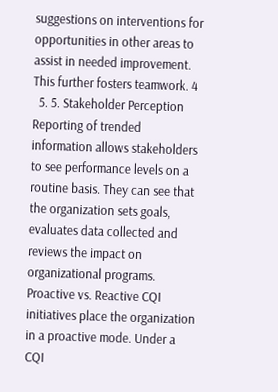suggestions on interventions for opportunities in other areas to assist in needed improvement. This further fosters teamwork. 4
  5. 5. Stakeholder Perception Reporting of trended information allows stakeholders to see performance levels on a routine basis. They can see that the organization sets goals, evaluates data collected and reviews the impact on organizational programs. Proactive vs. Reactive CQI initiatives place the organization in a proactive mode. Under a CQI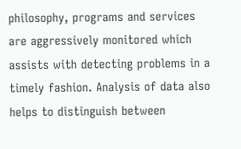philosophy, programs and services are aggressively monitored which assists with detecting problems in a timely fashion. Analysis of data also helps to distinguish between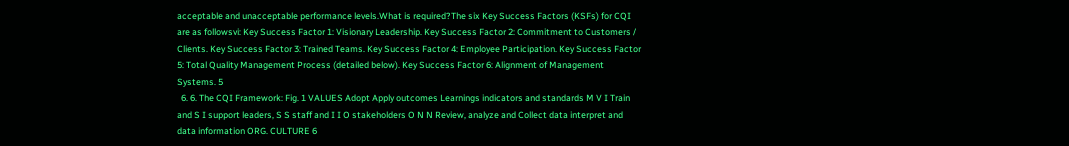acceptable and unacceptable performance levels.What is required?The six Key Success Factors (KSFs) for CQI are as followsvi: Key Success Factor 1: Visionary Leadership. Key Success Factor 2: Commitment to Customers / Clients. Key Success Factor 3: Trained Teams. Key Success Factor 4: Employee Participation. Key Success Factor 5: Total Quality Management Process (detailed below). Key Success Factor 6: Alignment of Management Systems. 5
  6. 6. The CQI Framework: Fig. 1 VALUES Adopt Apply outcomes Learnings indicators and standards M V I Train and S I support leaders, S S staff and I I O stakeholders O N N Review, analyze and Collect data interpret and data information ORG. CULTURE 6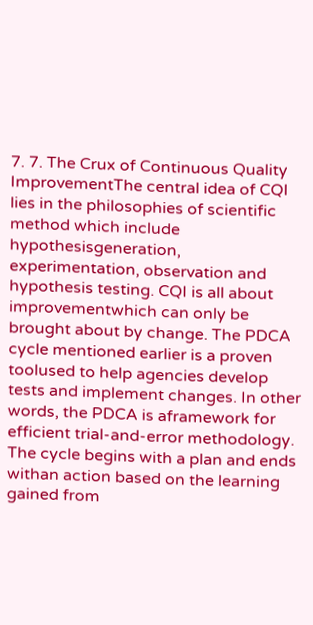7. 7. The Crux of Continuous Quality ImprovementThe central idea of CQI lies in the philosophies of scientific method which include hypothesisgeneration, experimentation, observation and hypothesis testing. CQI is all about improvementwhich can only be brought about by change. The PDCA cycle mentioned earlier is a proven toolused to help agencies develop tests and implement changes. In other words, the PDCA is aframework for efficient trial-and-error methodology. The cycle begins with a plan and ends withan action based on the learning gained from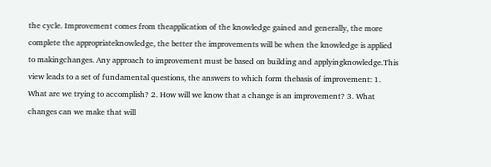the cycle. Improvement comes from theapplication of the knowledge gained and generally, the more complete the appropriateknowledge, the better the improvements will be when the knowledge is applied to makingchanges. Any approach to improvement must be based on building and applyingknowledge.This view leads to a set of fundamental questions, the answers to which form thebasis of improvement: 1. What are we trying to accomplish? 2. How will we know that a change is an improvement? 3. What changes can we make that will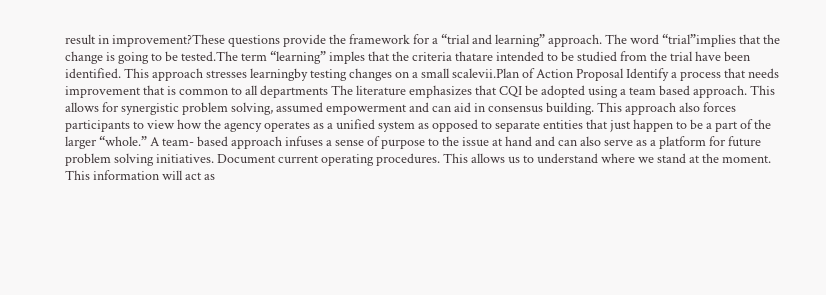result in improvement?These questions provide the framework for a “trial and learning” approach. The word “trial”implies that the change is going to be tested.The term “learning” imples that the criteria thatare intended to be studied from the trial have been identified. This approach stresses learningby testing changes on a small scalevii.Plan of Action Proposal Identify a process that needs improvement that is common to all departments The literature emphasizes that CQI be adopted using a team based approach. This allows for synergistic problem solving, assumed empowerment and can aid in consensus building. This approach also forces participants to view how the agency operates as a unified system as opposed to separate entities that just happen to be a part of the larger “whole.” A team- based approach infuses a sense of purpose to the issue at hand and can also serve as a platform for future problem solving initiatives. Document current operating procedures. This allows us to understand where we stand at the moment. This information will act as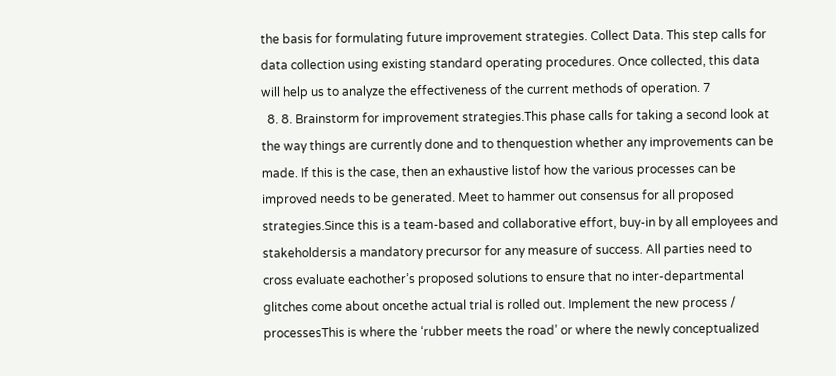the basis for formulating future improvement strategies. Collect Data. This step calls for data collection using existing standard operating procedures. Once collected, this data will help us to analyze the effectiveness of the current methods of operation. 7
  8. 8. Brainstorm for improvement strategies.This phase calls for taking a second look at the way things are currently done and to thenquestion whether any improvements can be made. If this is the case, then an exhaustive listof how the various processes can be improved needs to be generated. Meet to hammer out consensus for all proposed strategies.Since this is a team-based and collaborative effort, buy-in by all employees and stakeholdersis a mandatory precursor for any measure of success. All parties need to cross evaluate eachother’s proposed solutions to ensure that no inter-departmental glitches come about oncethe actual trial is rolled out. Implement the new process / processesThis is where the ‘rubber meets the road’ or where the newly conceptualized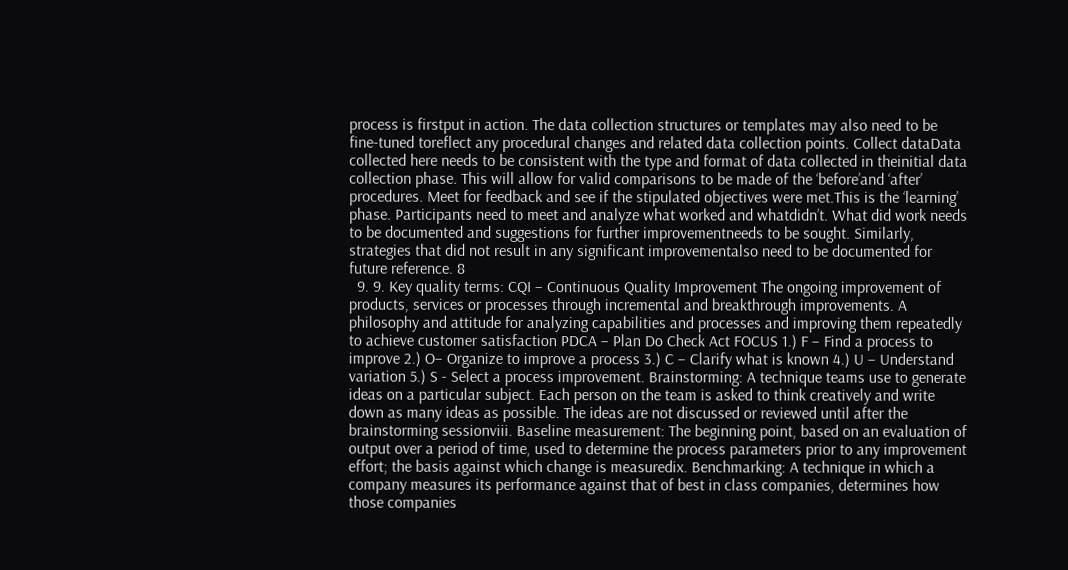process is firstput in action. The data collection structures or templates may also need to be fine-tuned toreflect any procedural changes and related data collection points. Collect dataData collected here needs to be consistent with the type and format of data collected in theinitial data collection phase. This will allow for valid comparisons to be made of the ‘before’and ‘after’ procedures. Meet for feedback and see if the stipulated objectives were met.This is the ‘learning’ phase. Participants need to meet and analyze what worked and whatdidn’t. What did work needs to be documented and suggestions for further improvementneeds to be sought. Similarly, strategies that did not result in any significant improvementalso need to be documented for future reference. 8
  9. 9. Key quality terms: CQI – Continuous Quality Improvement The ongoing improvement of products, services or processes through incremental and breakthrough improvements. A philosophy and attitude for analyzing capabilities and processes and improving them repeatedly to achieve customer satisfaction PDCA – Plan Do Check Act FOCUS 1.) F – Find a process to improve 2.) O– Organize to improve a process 3.) C – Clarify what is known 4.) U – Understand variation 5.) S - Select a process improvement. Brainstorming: A technique teams use to generate ideas on a particular subject. Each person on the team is asked to think creatively and write down as many ideas as possible. The ideas are not discussed or reviewed until after the brainstorming sessionviii. Baseline measurement: The beginning point, based on an evaluation of output over a period of time, used to determine the process parameters prior to any improvement effort; the basis against which change is measuredix. Benchmarking: A technique in which a company measures its performance against that of best in class companies, determines how those companies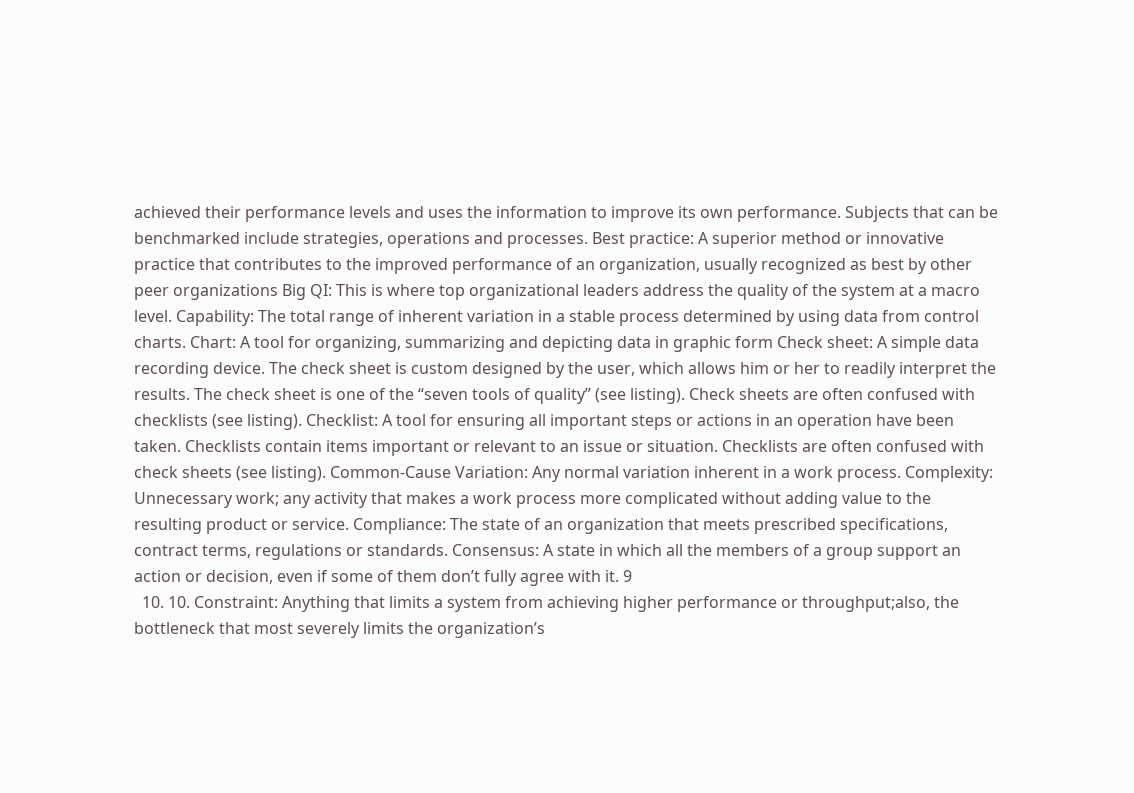achieved their performance levels and uses the information to improve its own performance. Subjects that can be benchmarked include strategies, operations and processes. Best practice: A superior method or innovative practice that contributes to the improved performance of an organization, usually recognized as best by other peer organizations Big QI: This is where top organizational leaders address the quality of the system at a macro level. Capability: The total range of inherent variation in a stable process determined by using data from control charts. Chart: A tool for organizing, summarizing and depicting data in graphic form Check sheet: A simple data recording device. The check sheet is custom designed by the user, which allows him or her to readily interpret the results. The check sheet is one of the “seven tools of quality” (see listing). Check sheets are often confused with checklists (see listing). Checklist: A tool for ensuring all important steps or actions in an operation have been taken. Checklists contain items important or relevant to an issue or situation. Checklists are often confused with check sheets (see listing). Common-Cause Variation: Any normal variation inherent in a work process. Complexity: Unnecessary work; any activity that makes a work process more complicated without adding value to the resulting product or service. Compliance: The state of an organization that meets prescribed specifications, contract terms, regulations or standards. Consensus: A state in which all the members of a group support an action or decision, even if some of them don’t fully agree with it. 9
  10. 10. Constraint: Anything that limits a system from achieving higher performance or throughput;also, the bottleneck that most severely limits the organization’s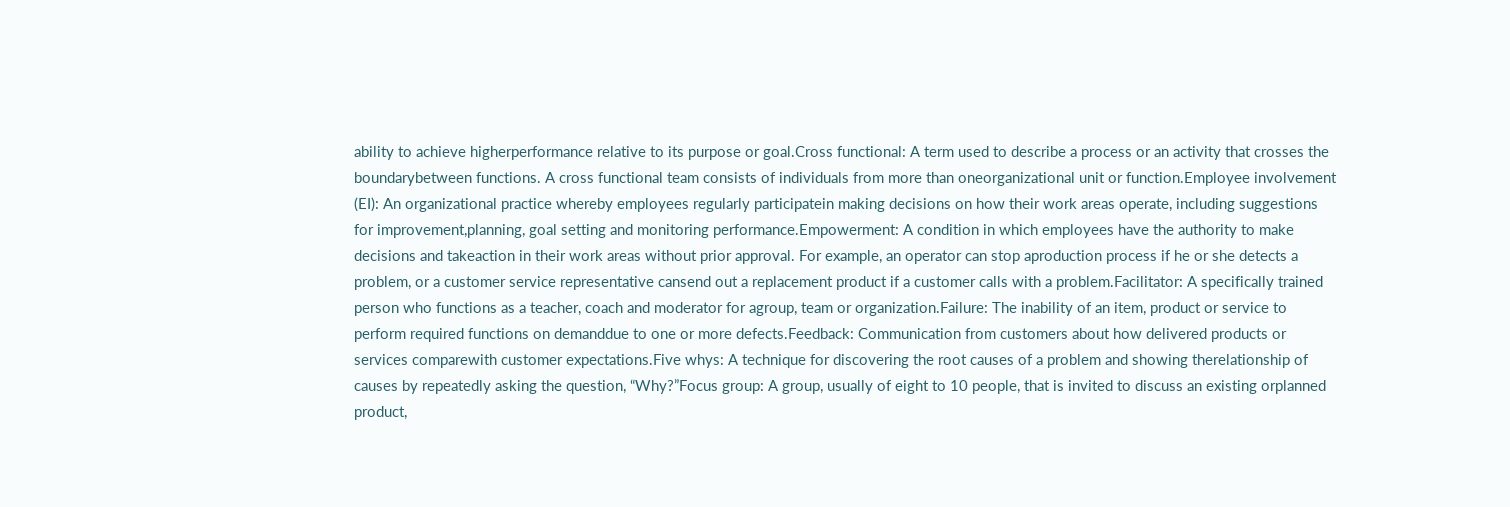ability to achieve higherperformance relative to its purpose or goal.Cross functional: A term used to describe a process or an activity that crosses the boundarybetween functions. A cross functional team consists of individuals from more than oneorganizational unit or function.Employee involvement (EI): An organizational practice whereby employees regularly participatein making decisions on how their work areas operate, including suggestions for improvement,planning, goal setting and monitoring performance.Empowerment: A condition in which employees have the authority to make decisions and takeaction in their work areas without prior approval. For example, an operator can stop aproduction process if he or she detects a problem, or a customer service representative cansend out a replacement product if a customer calls with a problem.Facilitator: A specifically trained person who functions as a teacher, coach and moderator for agroup, team or organization.Failure: The inability of an item, product or service to perform required functions on demanddue to one or more defects.Feedback: Communication from customers about how delivered products or services comparewith customer expectations.Five whys: A technique for discovering the root causes of a problem and showing therelationship of causes by repeatedly asking the question, “Why?”Focus group: A group, usually of eight to 10 people, that is invited to discuss an existing orplanned product,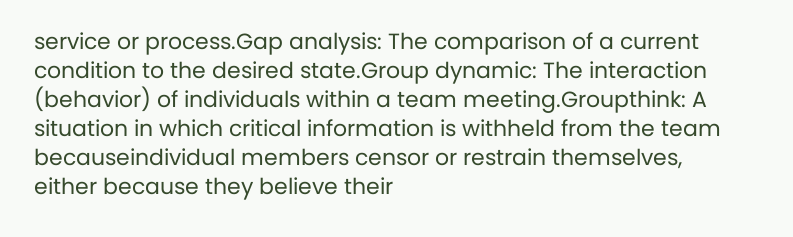service or process.Gap analysis: The comparison of a current condition to the desired state.Group dynamic: The interaction (behavior) of individuals within a team meeting.Groupthink: A situation in which critical information is withheld from the team becauseindividual members censor or restrain themselves, either because they believe their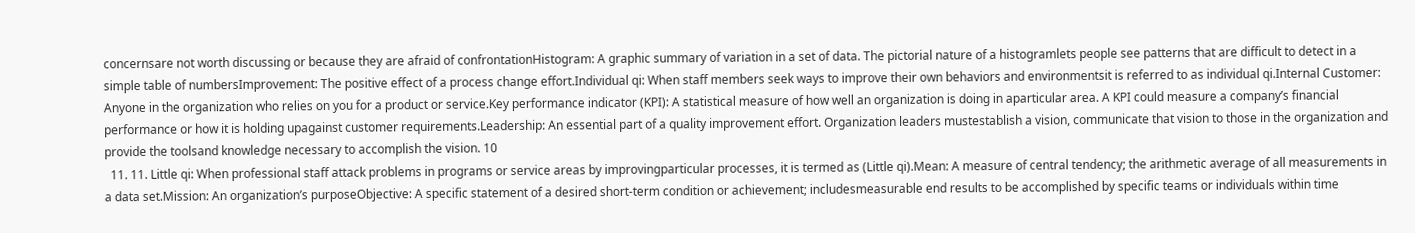concernsare not worth discussing or because they are afraid of confrontationHistogram: A graphic summary of variation in a set of data. The pictorial nature of a histogramlets people see patterns that are difficult to detect in a simple table of numbersImprovement: The positive effect of a process change effort.Individual qi: When staff members seek ways to improve their own behaviors and environmentsit is referred to as individual qi.Internal Customer: Anyone in the organization who relies on you for a product or service.Key performance indicator (KPI): A statistical measure of how well an organization is doing in aparticular area. A KPI could measure a company’s financial performance or how it is holding upagainst customer requirements.Leadership: An essential part of a quality improvement effort. Organization leaders mustestablish a vision, communicate that vision to those in the organization and provide the toolsand knowledge necessary to accomplish the vision. 10
  11. 11. Little qi: When professional staff attack problems in programs or service areas by improvingparticular processes, it is termed as (Little qi).Mean: A measure of central tendency; the arithmetic average of all measurements in a data set.Mission: An organization’s purposeObjective: A specific statement of a desired short-term condition or achievement; includesmeasurable end results to be accomplished by specific teams or individuals within time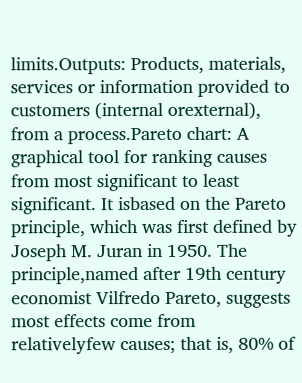limits.Outputs: Products, materials, services or information provided to customers (internal orexternal), from a process.Pareto chart: A graphical tool for ranking causes from most significant to least significant. It isbased on the Pareto principle, which was first defined by Joseph M. Juran in 1950. The principle,named after 19th century economist Vilfredo Pareto, suggests most effects come from relativelyfew causes; that is, 80% of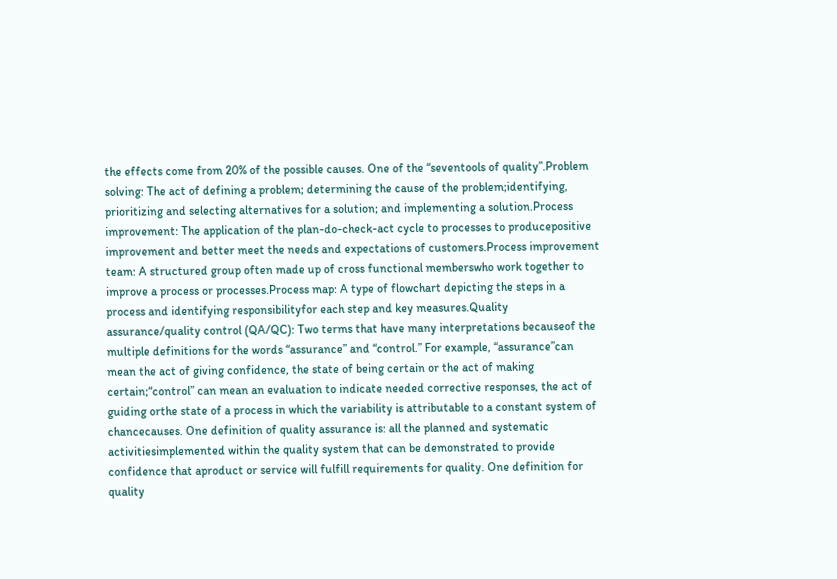the effects come from 20% of the possible causes. One of the “seventools of quality”.Problem solving: The act of defining a problem; determining the cause of the problem;identifying, prioritizing and selecting alternatives for a solution; and implementing a solution.Process improvement: The application of the plan-do-check-act cycle to processes to producepositive improvement and better meet the needs and expectations of customers.Process improvement team: A structured group often made up of cross functional memberswho work together to improve a process or processes.Process map: A type of flowchart depicting the steps in a process and identifying responsibilityfor each step and key measures.Quality assurance/quality control (QA/QC): Two terms that have many interpretations becauseof the multiple definitions for the words “assurance” and “control.” For example, “assurance”can mean the act of giving confidence, the state of being certain or the act of making certain;“control” can mean an evaluation to indicate needed corrective responses, the act of guiding orthe state of a process in which the variability is attributable to a constant system of chancecauses. One definition of quality assurance is: all the planned and systematic activitiesimplemented within the quality system that can be demonstrated to provide confidence that aproduct or service will fulfill requirements for quality. One definition for quality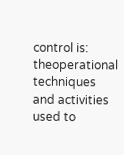control is: theoperational techniques and activities used to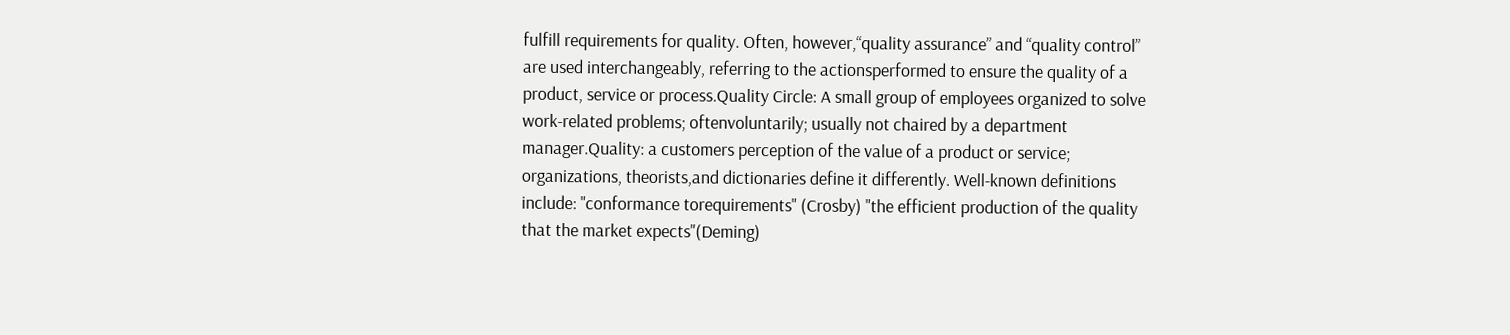fulfill requirements for quality. Often, however,“quality assurance” and “quality control” are used interchangeably, referring to the actionsperformed to ensure the quality of a product, service or process.Quality Circle: A small group of employees organized to solve work-related problems; oftenvoluntarily; usually not chaired by a department manager.Quality: a customers perception of the value of a product or service; organizations, theorists,and dictionaries define it differently. Well-known definitions include: "conformance torequirements" (Crosby) "the efficient production of the quality that the market expects"(Deming)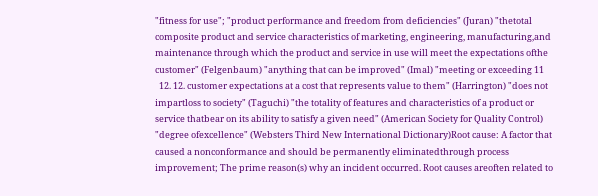"fitness for use"; "product performance and freedom from deficiencies" (Juran) "thetotal composite product and service characteristics of marketing, engineering, manufacturing,and maintenance through which the product and service in use will meet the expectations ofthe customer" (Felgenbaum) "anything that can be improved" (Imal) "meeting or exceeding 11
  12. 12. customer expectations at a cost that represents value to them" (Harrington) "does not impartloss to society" (Taguchi) "the totality of features and characteristics of a product or service thatbear on its ability to satisfy a given need" (American Society for Quality Control) "degree ofexcellence" (Websters Third New International Dictionary)Root cause: A factor that caused a nonconformance and should be permanently eliminatedthrough process improvement; The prime reason(s) why an incident occurred. Root causes areoften related to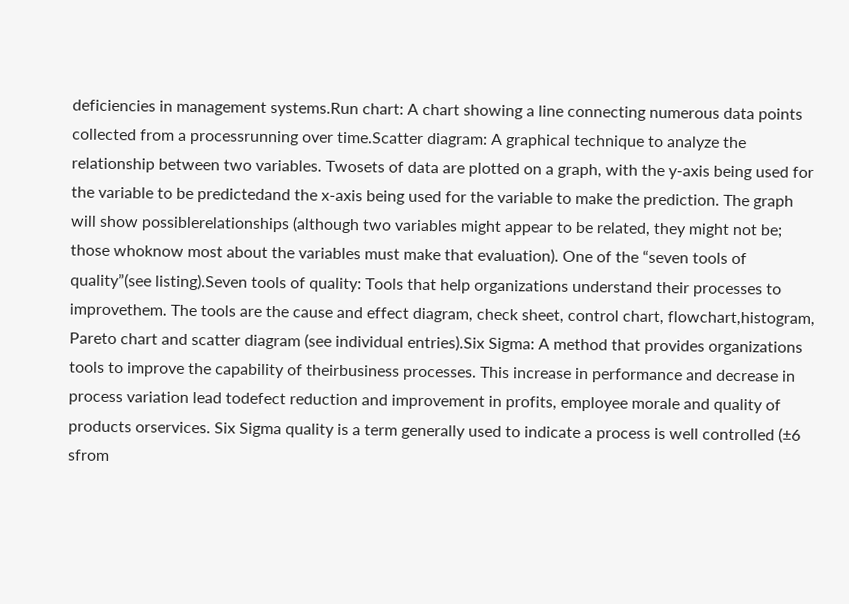deficiencies in management systems.Run chart: A chart showing a line connecting numerous data points collected from a processrunning over time.Scatter diagram: A graphical technique to analyze the relationship between two variables. Twosets of data are plotted on a graph, with the y-axis being used for the variable to be predictedand the x-axis being used for the variable to make the prediction. The graph will show possiblerelationships (although two variables might appear to be related, they might not be; those whoknow most about the variables must make that evaluation). One of the “seven tools of quality”(see listing).Seven tools of quality: Tools that help organizations understand their processes to improvethem. The tools are the cause and effect diagram, check sheet, control chart, flowchart,histogram, Pareto chart and scatter diagram (see individual entries).Six Sigma: A method that provides organizations tools to improve the capability of theirbusiness processes. This increase in performance and decrease in process variation lead todefect reduction and improvement in profits, employee morale and quality of products orservices. Six Sigma quality is a term generally used to indicate a process is well controlled (±6 sfrom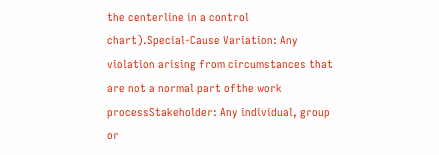the centerline in a control chart).Special-Cause Variation: Any violation arising from circumstances that are not a normal part ofthe work processStakeholder: Any individual, group or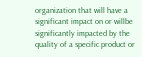organization that will have a significant impact on or willbe significantly impacted by the quality of a specific product or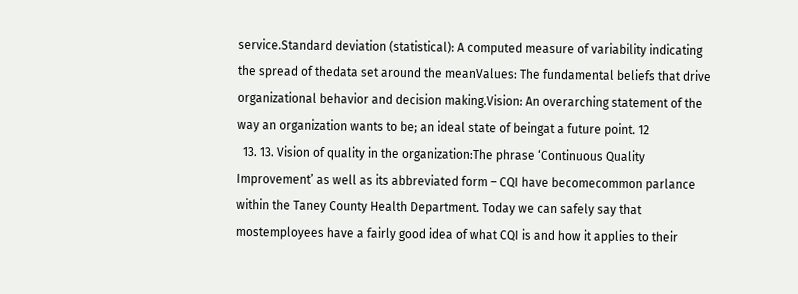service.Standard deviation (statistical): A computed measure of variability indicating the spread of thedata set around the meanValues: The fundamental beliefs that drive organizational behavior and decision making.Vision: An overarching statement of the way an organization wants to be; an ideal state of beingat a future point. 12
  13. 13. Vision of quality in the organization:The phrase ‘Continuous Quality Improvement’ as well as its abbreviated form – CQI have becomecommon parlance within the Taney County Health Department. Today we can safely say that mostemployees have a fairly good idea of what CQI is and how it applies to their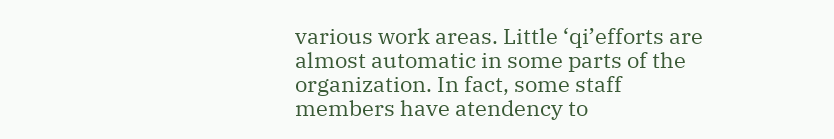various work areas. Little ‘qi’efforts are almost automatic in some parts of the organization. In fact, some staff members have atendency to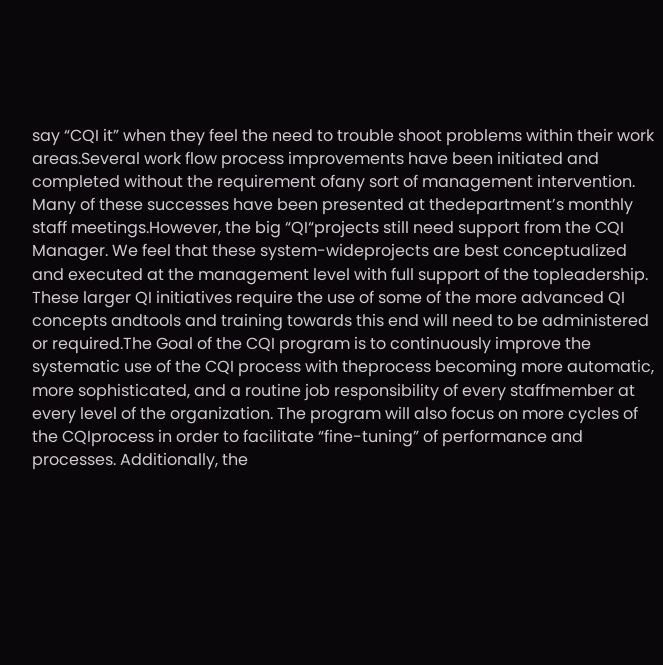say “CQI it” when they feel the need to trouble shoot problems within their work areas.Several work flow process improvements have been initiated and completed without the requirement ofany sort of management intervention. Many of these successes have been presented at thedepartment’s monthly staff meetings.However, the big “QI“projects still need support from the CQI Manager. We feel that these system-wideprojects are best conceptualized and executed at the management level with full support of the topleadership. These larger QI initiatives require the use of some of the more advanced QI concepts andtools and training towards this end will need to be administered or required.The Goal of the CQI program is to continuously improve the systematic use of the CQI process with theprocess becoming more automatic, more sophisticated, and a routine job responsibility of every staffmember at every level of the organization. The program will also focus on more cycles of the CQIprocess in order to facilitate “fine-tuning” of performance and processes. Additionally, the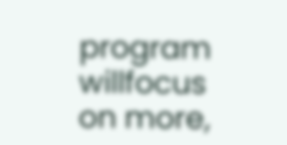program willfocus on more,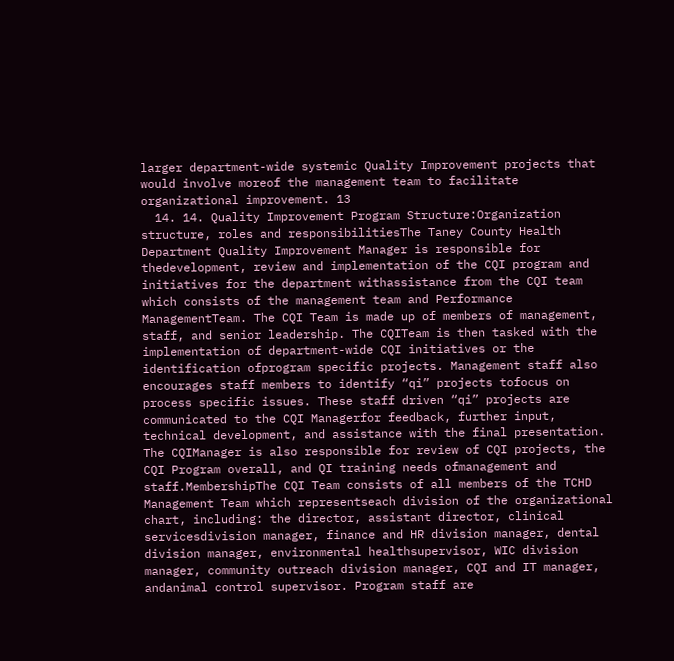larger department-wide systemic Quality Improvement projects that would involve moreof the management team to facilitate organizational improvement. 13
  14. 14. Quality Improvement Program Structure:Organization structure, roles and responsibilitiesThe Taney County Health Department Quality Improvement Manager is responsible for thedevelopment, review and implementation of the CQI program and initiatives for the department withassistance from the CQI team which consists of the management team and Performance ManagementTeam. The CQI Team is made up of members of management, staff, and senior leadership. The CQITeam is then tasked with the implementation of department-wide CQI initiatives or the identification ofprogram specific projects. Management staff also encourages staff members to identify “qi” projects tofocus on process specific issues. These staff driven “qi” projects are communicated to the CQI Managerfor feedback, further input, technical development, and assistance with the final presentation. The CQIManager is also responsible for review of CQI projects, the CQI Program overall, and QI training needs ofmanagement and staff.MembershipThe CQI Team consists of all members of the TCHD Management Team which representseach division of the organizational chart, including: the director, assistant director, clinical servicesdivision manager, finance and HR division manager, dental division manager, environmental healthsupervisor, WIC division manager, community outreach division manager, CQI and IT manager, andanimal control supervisor. Program staff are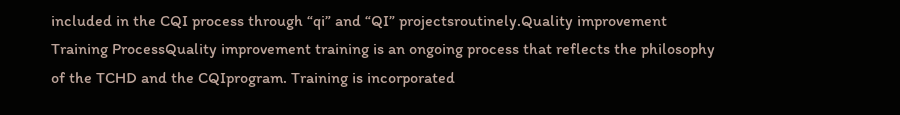included in the CQI process through “qi” and “QI” projectsroutinely.Quality improvement Training ProcessQuality improvement training is an ongoing process that reflects the philosophy of the TCHD and the CQIprogram. Training is incorporated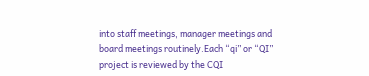into staff meetings, manager meetings and board meetings routinely.Each “qi” or “QI” project is reviewed by the CQI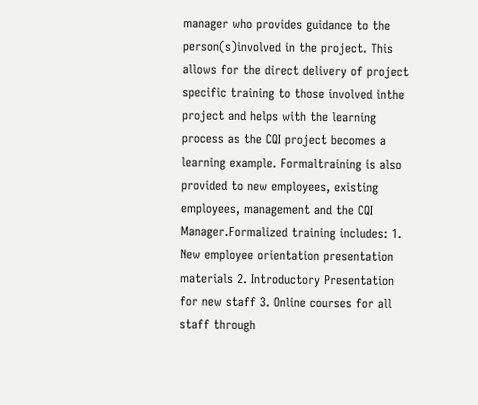manager who provides guidance to the person(s)involved in the project. This allows for the direct delivery of project specific training to those involved inthe project and helps with the learning process as the CQI project becomes a learning example. Formaltraining is also provided to new employees, existing employees, management and the CQI Manager.Formalized training includes: 1. New employee orientation presentation materials 2. Introductory Presentation for new staff 3. Online courses for all staff through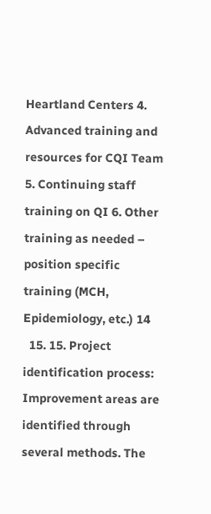Heartland Centers 4. Advanced training and resources for CQI Team 5. Continuing staff training on QI 6. Other training as needed – position specific training (MCH, Epidemiology, etc.) 14
  15. 15. Project identification process: Improvement areas are identified through several methods. The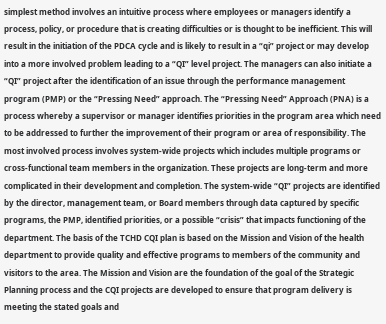simplest method involves an intuitive process where employees or managers identify a process, policy, or procedure that is creating difficulties or is thought to be inefficient. This will result in the initiation of the PDCA cycle and is likely to result in a “qi” project or may develop into a more involved problem leading to a “QI” level project. The managers can also initiate a “QI” project after the identification of an issue through the performance management program (PMP) or the “Pressing Need” approach. The “Pressing Need” Approach (PNA) is a process whereby a supervisor or manager identifies priorities in the program area which need to be addressed to further the improvement of their program or area of responsibility. The most involved process involves system-wide projects which includes multiple programs or cross-functional team members in the organization. These projects are long-term and more complicated in their development and completion. The system-wide “QI” projects are identified by the director, management team, or Board members through data captured by specific programs, the PMP, identified priorities, or a possible “crisis” that impacts functioning of the department. The basis of the TCHD CQI plan is based on the Mission and Vision of the health department to provide quality and effective programs to members of the community and visitors to the area. The Mission and Vision are the foundation of the goal of the Strategic Planning process and the CQI projects are developed to ensure that program delivery is meeting the stated goals and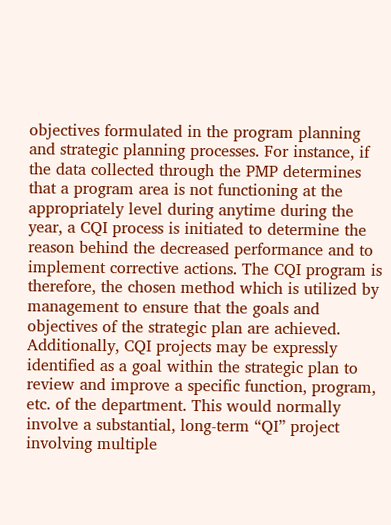objectives formulated in the program planning and strategic planning processes. For instance, if the data collected through the PMP determines that a program area is not functioning at the appropriately level during anytime during the year, a CQI process is initiated to determine the reason behind the decreased performance and to implement corrective actions. The CQI program is therefore, the chosen method which is utilized by management to ensure that the goals and objectives of the strategic plan are achieved. Additionally, CQI projects may be expressly identified as a goal within the strategic plan to review and improve a specific function, program, etc. of the department. This would normally involve a substantial, long-term “QI” project involving multiple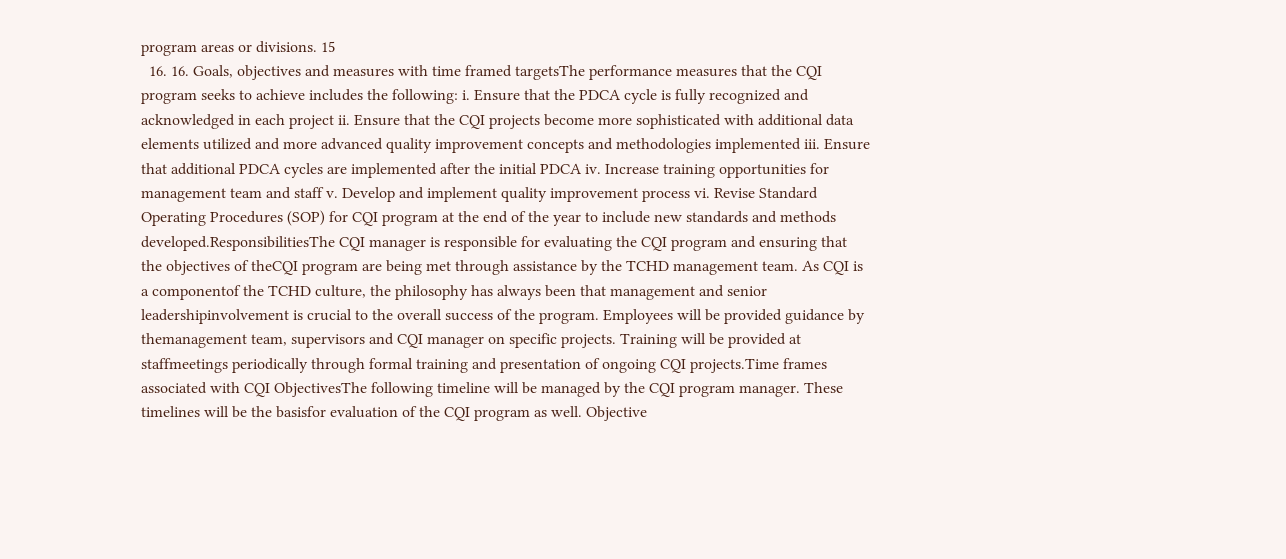program areas or divisions. 15
  16. 16. Goals, objectives and measures with time framed targetsThe performance measures that the CQI program seeks to achieve includes the following: i. Ensure that the PDCA cycle is fully recognized and acknowledged in each project ii. Ensure that the CQI projects become more sophisticated with additional data elements utilized and more advanced quality improvement concepts and methodologies implemented iii. Ensure that additional PDCA cycles are implemented after the initial PDCA iv. Increase training opportunities for management team and staff v. Develop and implement quality improvement process vi. Revise Standard Operating Procedures (SOP) for CQI program at the end of the year to include new standards and methods developed.ResponsibilitiesThe CQI manager is responsible for evaluating the CQI program and ensuring that the objectives of theCQI program are being met through assistance by the TCHD management team. As CQI is a componentof the TCHD culture, the philosophy has always been that management and senior leadershipinvolvement is crucial to the overall success of the program. Employees will be provided guidance by themanagement team, supervisors and CQI manager on specific projects. Training will be provided at staffmeetings periodically through formal training and presentation of ongoing CQI projects.Time frames associated with CQI ObjectivesThe following timeline will be managed by the CQI program manager. These timelines will be the basisfor evaluation of the CQI program as well. Objective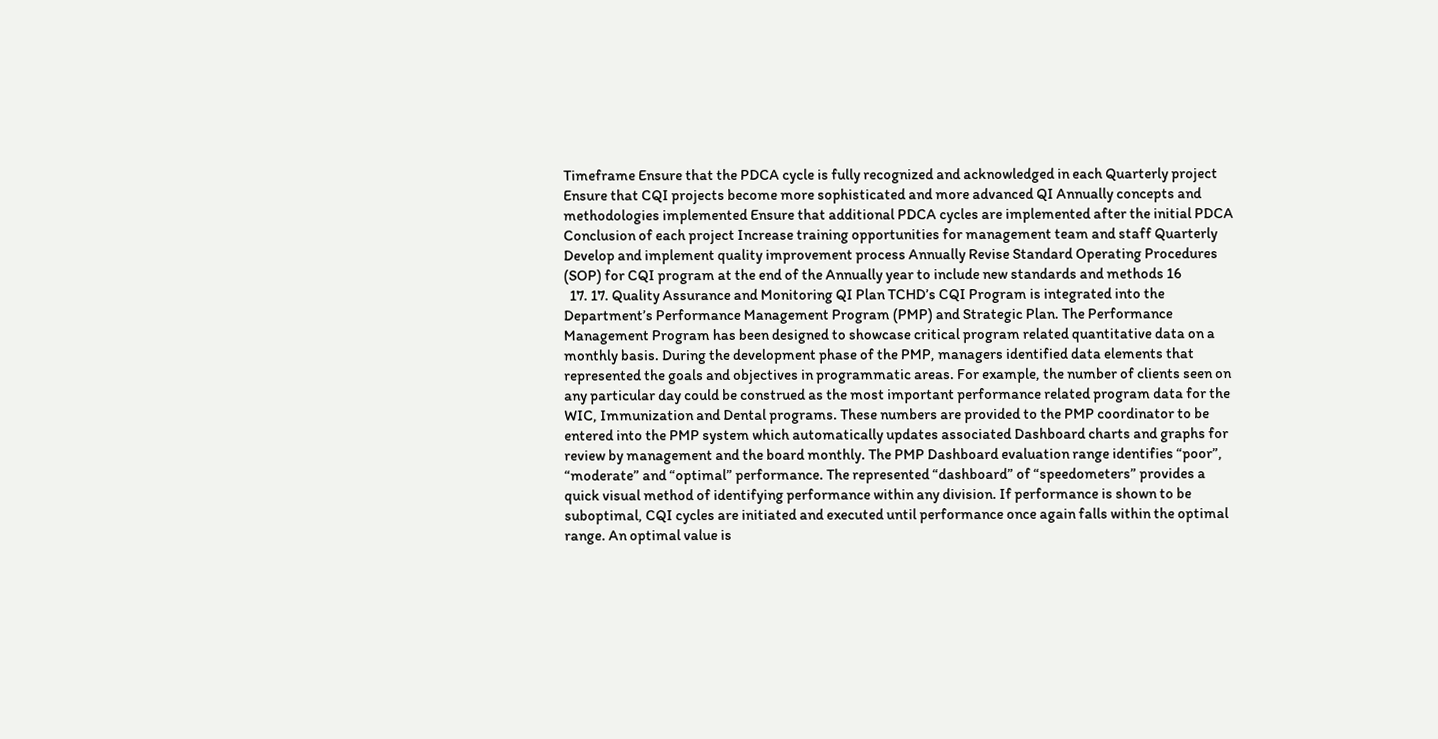Timeframe Ensure that the PDCA cycle is fully recognized and acknowledged in each Quarterly project Ensure that CQI projects become more sophisticated and more advanced QI Annually concepts and methodologies implemented Ensure that additional PDCA cycles are implemented after the initial PDCA Conclusion of each project Increase training opportunities for management team and staff Quarterly Develop and implement quality improvement process Annually Revise Standard Operating Procedures (SOP) for CQI program at the end of the Annually year to include new standards and methods 16
  17. 17. Quality Assurance and Monitoring QI Plan TCHD’s CQI Program is integrated into the Department’s Performance Management Program (PMP) and Strategic Plan. The Performance Management Program has been designed to showcase critical program related quantitative data on a monthly basis. During the development phase of the PMP, managers identified data elements that represented the goals and objectives in programmatic areas. For example, the number of clients seen on any particular day could be construed as the most important performance related program data for the WIC, Immunization and Dental programs. These numbers are provided to the PMP coordinator to be entered into the PMP system which automatically updates associated Dashboard charts and graphs for review by management and the board monthly. The PMP Dashboard evaluation range identifies “poor”, “moderate” and “optimal” performance. The represented “dashboard” of “speedometers” provides a quick visual method of identifying performance within any division. If performance is shown to be suboptimal, CQI cycles are initiated and executed until performance once again falls within the optimal range. An optimal value is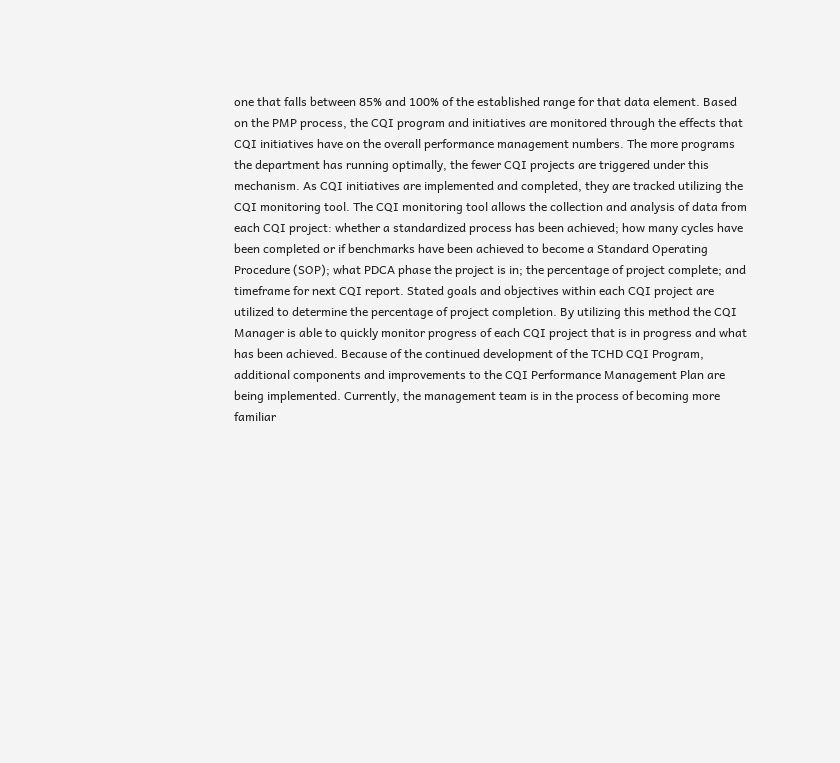one that falls between 85% and 100% of the established range for that data element. Based on the PMP process, the CQI program and initiatives are monitored through the effects that CQI initiatives have on the overall performance management numbers. The more programs the department has running optimally, the fewer CQI projects are triggered under this mechanism. As CQI initiatives are implemented and completed, they are tracked utilizing the CQI monitoring tool. The CQI monitoring tool allows the collection and analysis of data from each CQI project: whether a standardized process has been achieved; how many cycles have been completed or if benchmarks have been achieved to become a Standard Operating Procedure (SOP); what PDCA phase the project is in; the percentage of project complete; and timeframe for next CQI report. Stated goals and objectives within each CQI project are utilized to determine the percentage of project completion. By utilizing this method the CQI Manager is able to quickly monitor progress of each CQI project that is in progress and what has been achieved. Because of the continued development of the TCHD CQI Program, additional components and improvements to the CQI Performance Management Plan are being implemented. Currently, the management team is in the process of becoming more familiar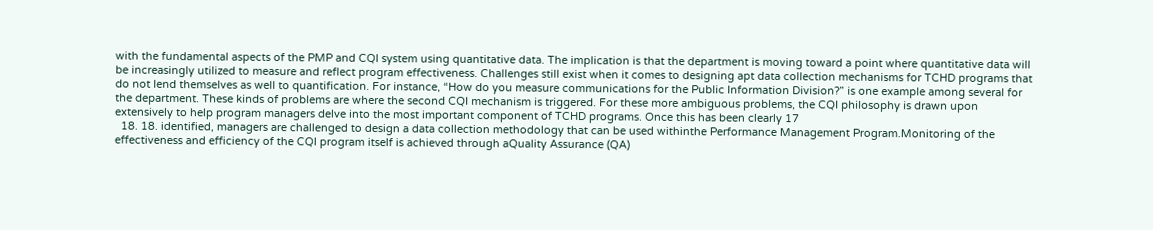with the fundamental aspects of the PMP and CQI system using quantitative data. The implication is that the department is moving toward a point where quantitative data will be increasingly utilized to measure and reflect program effectiveness. Challenges still exist when it comes to designing apt data collection mechanisms for TCHD programs that do not lend themselves as well to quantification. For instance, “How do you measure communications for the Public Information Division?” is one example among several for the department. These kinds of problems are where the second CQI mechanism is triggered. For these more ambiguous problems, the CQI philosophy is drawn upon extensively to help program managers delve into the most important component of TCHD programs. Once this has been clearly 17
  18. 18. identified, managers are challenged to design a data collection methodology that can be used withinthe Performance Management Program.Monitoring of the effectiveness and efficiency of the CQI program itself is achieved through aQuality Assurance (QA)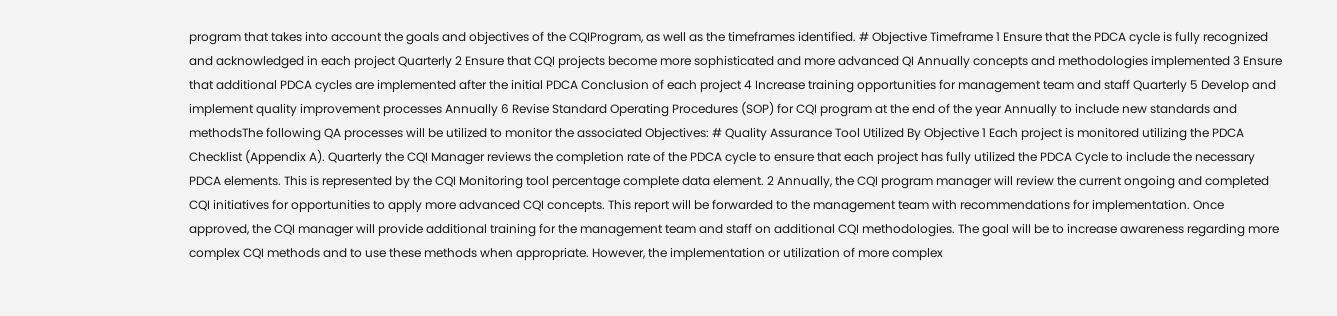program that takes into account the goals and objectives of the CQIProgram, as well as the timeframes identified. # Objective Timeframe 1 Ensure that the PDCA cycle is fully recognized and acknowledged in each project Quarterly 2 Ensure that CQI projects become more sophisticated and more advanced QI Annually concepts and methodologies implemented 3 Ensure that additional PDCA cycles are implemented after the initial PDCA Conclusion of each project 4 Increase training opportunities for management team and staff Quarterly 5 Develop and implement quality improvement processes Annually 6 Revise Standard Operating Procedures (SOP) for CQI program at the end of the year Annually to include new standards and methodsThe following QA processes will be utilized to monitor the associated Objectives: # Quality Assurance Tool Utilized By Objective 1 Each project is monitored utilizing the PDCA Checklist (Appendix A). Quarterly the CQI Manager reviews the completion rate of the PDCA cycle to ensure that each project has fully utilized the PDCA Cycle to include the necessary PDCA elements. This is represented by the CQI Monitoring tool percentage complete data element. 2 Annually, the CQI program manager will review the current ongoing and completed CQI initiatives for opportunities to apply more advanced CQI concepts. This report will be forwarded to the management team with recommendations for implementation. Once approved, the CQI manager will provide additional training for the management team and staff on additional CQI methodologies. The goal will be to increase awareness regarding more complex CQI methods and to use these methods when appropriate. However, the implementation or utilization of more complex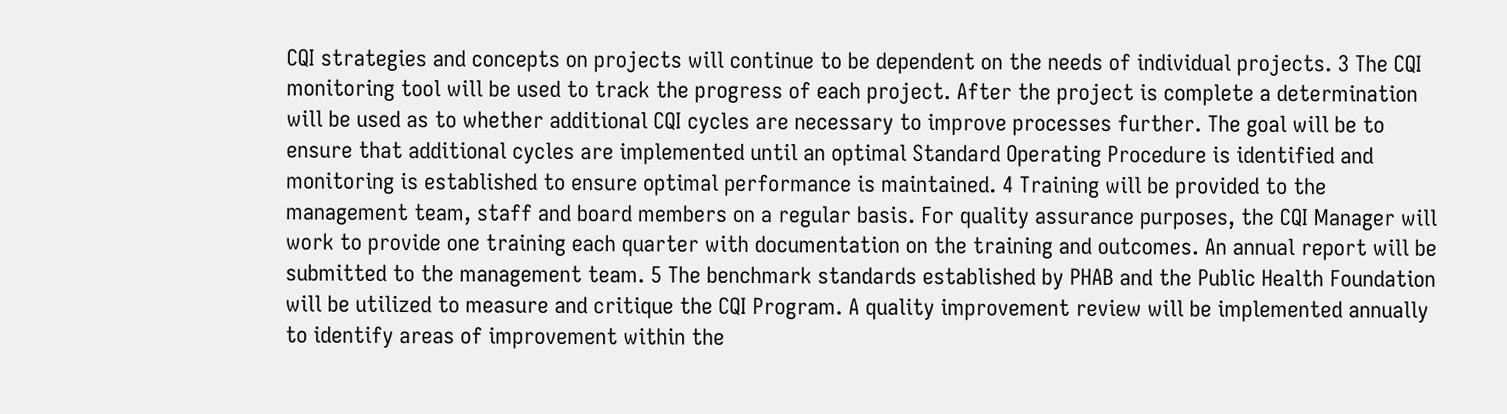CQI strategies and concepts on projects will continue to be dependent on the needs of individual projects. 3 The CQI monitoring tool will be used to track the progress of each project. After the project is complete a determination will be used as to whether additional CQI cycles are necessary to improve processes further. The goal will be to ensure that additional cycles are implemented until an optimal Standard Operating Procedure is identified and monitoring is established to ensure optimal performance is maintained. 4 Training will be provided to the management team, staff and board members on a regular basis. For quality assurance purposes, the CQI Manager will work to provide one training each quarter with documentation on the training and outcomes. An annual report will be submitted to the management team. 5 The benchmark standards established by PHAB and the Public Health Foundation will be utilized to measure and critique the CQI Program. A quality improvement review will be implemented annually to identify areas of improvement within the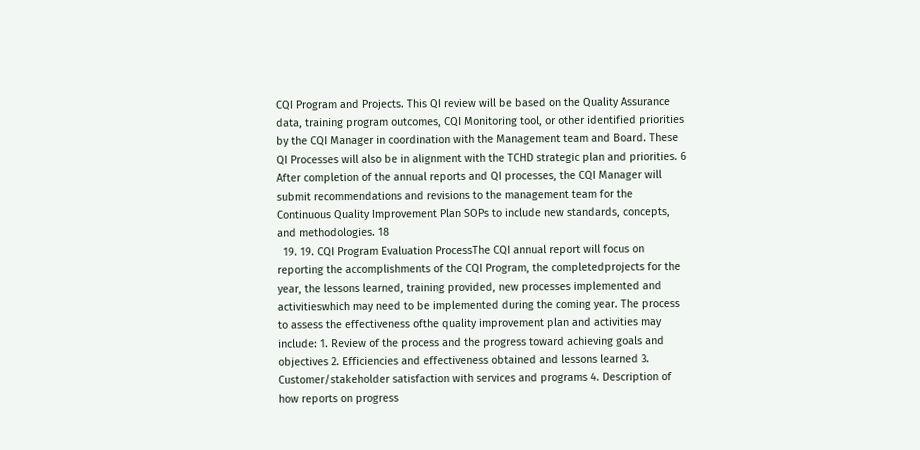CQI Program and Projects. This QI review will be based on the Quality Assurance data, training program outcomes, CQI Monitoring tool, or other identified priorities by the CQI Manager in coordination with the Management team and Board. These QI Processes will also be in alignment with the TCHD strategic plan and priorities. 6 After completion of the annual reports and QI processes, the CQI Manager will submit recommendations and revisions to the management team for the Continuous Quality Improvement Plan SOPs to include new standards, concepts, and methodologies. 18
  19. 19. CQI Program Evaluation ProcessThe CQI annual report will focus on reporting the accomplishments of the CQI Program, the completedprojects for the year, the lessons learned, training provided, new processes implemented and activitieswhich may need to be implemented during the coming year. The process to assess the effectiveness ofthe quality improvement plan and activities may include: 1. Review of the process and the progress toward achieving goals and objectives 2. Efficiencies and effectiveness obtained and lessons learned 3. Customer/stakeholder satisfaction with services and programs 4. Description of how reports on progress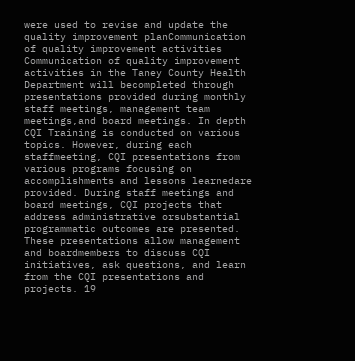were used to revise and update the quality improvement planCommunication of quality improvement activities Communication of quality improvement activities in the Taney County Health Department will becompleted through presentations provided during monthly staff meetings, management team meetings,and board meetings. In depth CQI Training is conducted on various topics. However, during each staffmeeting, CQI presentations from various programs focusing on accomplishments and lessons learnedare provided. During staff meetings and board meetings, CQI projects that address administrative orsubstantial programmatic outcomes are presented. These presentations allow management and boardmembers to discuss CQI initiatives, ask questions, and learn from the CQI presentations and projects. 19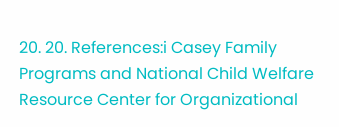20. 20. References:i Casey Family Programs and National Child Welfare Resource Center for Organizational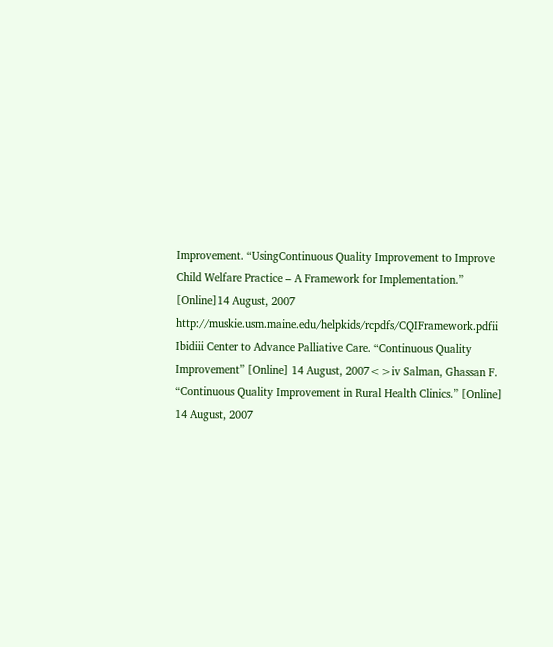Improvement. “UsingContinuous Quality Improvement to Improve Child Welfare Practice – A Framework for Implementation.” [Online]14 August, 2007 http://muskie.usm.maine.edu/helpkids/rcpdfs/CQIFramework.pdfii Ibidiii Center to Advance Palliative Care. “Continuous Quality Improvement” [Online] 14 August, 2007<>iv Salman, Ghassan F. “Continuous Quality Improvement in Rural Health Clinics.” [Online] 14 August, 2007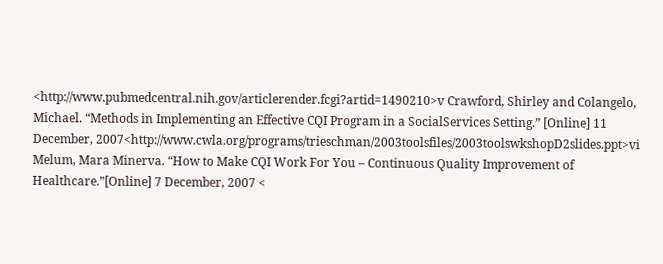<http://www.pubmedcentral.nih.gov/articlerender.fcgi?artid=1490210>v Crawford, Shirley and Colangelo, Michael. “Methods in Implementing an Effective CQI Program in a SocialServices Setting.” [Online] 11 December, 2007<http://www.cwla.org/programs/trieschman/2003toolsfiles/2003toolswkshopD2slides.ppt>vi Melum, Mara Minerva. “How to Make CQI Work For You – Continuous Quality Improvement of Healthcare.”[Online] 7 December, 2007 <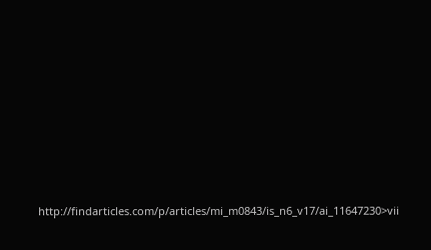http://findarticles.com/p/articles/mi_m0843/is_n6_v17/ai_11647230>vii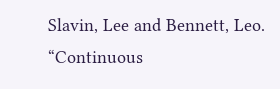Slavin, Lee and Bennett, Leo. “Continuous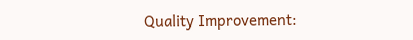Quality Improvement: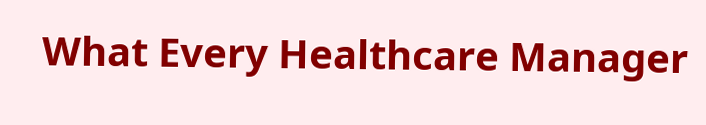What Every Healthcare Manager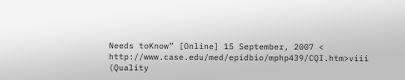Needs toKnow” [Online] 15 September, 2007 < http://www.case.edu/med/epidbio/mphp439/CQI.htm>viii (Quality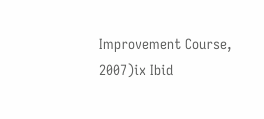Improvement Course, 2007)ix Ibid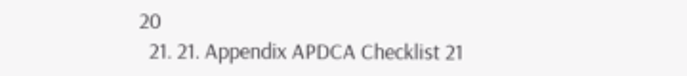20
  21. 21. Appendix APDCA Checklist 21